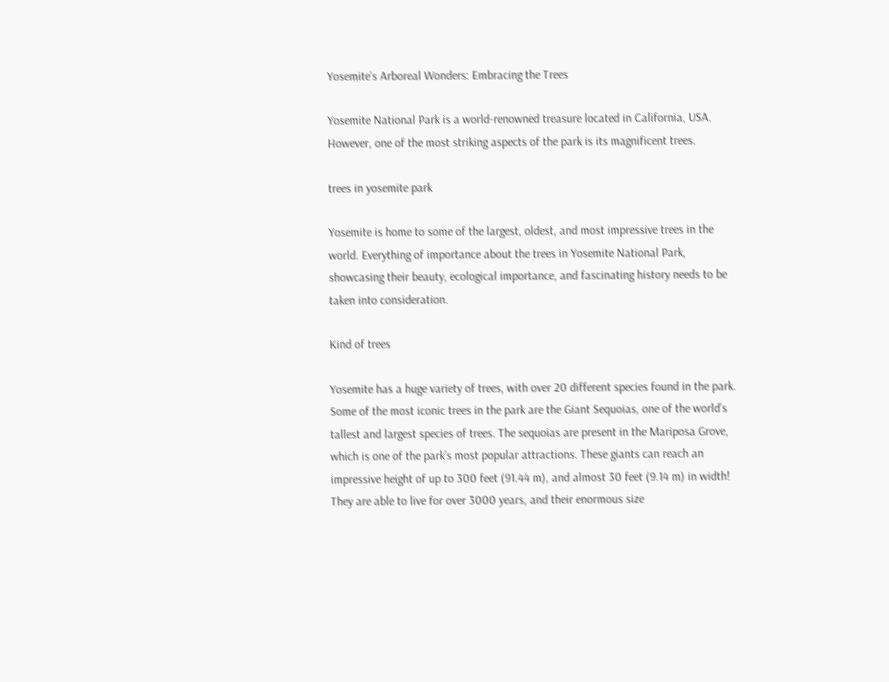Yosemite’s Arboreal Wonders: Embracing the Trees

Yosemite National Park is a world-renowned treasure located in California, USA. However, one of the most striking aspects of the park is its magnificent trees.

trees in yosemite park

Yosemite is home to some of the largest, oldest, and most impressive trees in the world. Everything of importance about the trees in Yosemite National Park, showcasing their beauty, ecological importance, and fascinating history needs to be taken into consideration.

Kind of trees

Yosemite has a huge variety of trees, with over 20 different species found in the park. Some of the most iconic trees in the park are the Giant Sequoias, one of the world’s tallest and largest species of trees. The sequoias are present in the Mariposa Grove, which is one of the park’s most popular attractions. These giants can reach an impressive height of up to 300 feet (91.44 m), and almost 30 feet (9.14 m) in width! They are able to live for over 3000 years, and their enormous size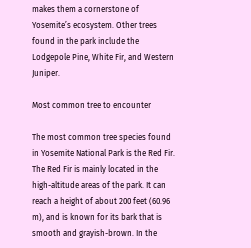makes them a cornerstone of Yosemite’s ecosystem. Other trees found in the park include the Lodgepole Pine, White Fir, and Western Juniper.

Most common tree to encounter

The most common tree species found in Yosemite National Park is the Red Fir. The Red Fir is mainly located in the high-altitude areas of the park. It can reach a height of about 200 feet (60.96 m), and is known for its bark that is smooth and grayish-brown. In the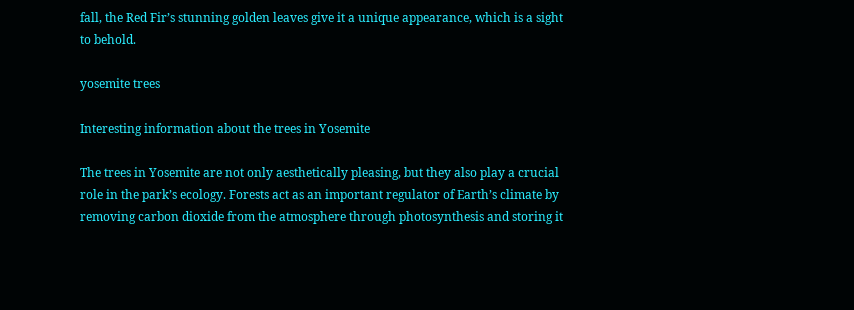fall, the Red Fir’s stunning golden leaves give it a unique appearance, which is a sight to behold.

yosemite trees

Interesting information about the trees in Yosemite

The trees in Yosemite are not only aesthetically pleasing, but they also play a crucial role in the park’s ecology. Forests act as an important regulator of Earth’s climate by removing carbon dioxide from the atmosphere through photosynthesis and storing it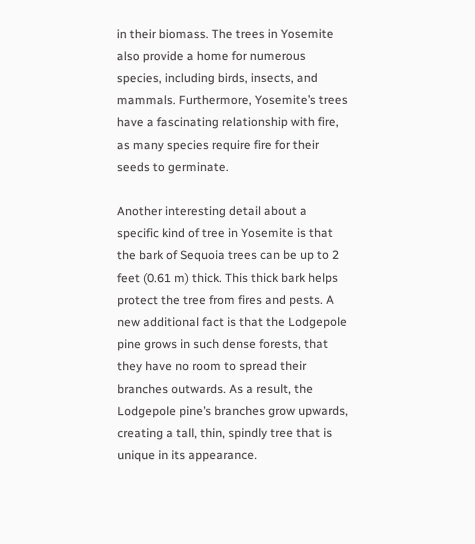in their biomass. The trees in Yosemite also provide a home for numerous species, including birds, insects, and mammals. Furthermore, Yosemite’s trees have a fascinating relationship with fire, as many species require fire for their seeds to germinate.

Another interesting detail about a specific kind of tree in Yosemite is that the bark of Sequoia trees can be up to 2 feet (0.61 m) thick. This thick bark helps protect the tree from fires and pests. A new additional fact is that the Lodgepole pine grows in such dense forests, that they have no room to spread their branches outwards. As a result, the Lodgepole pine’s branches grow upwards, creating a tall, thin, spindly tree that is unique in its appearance.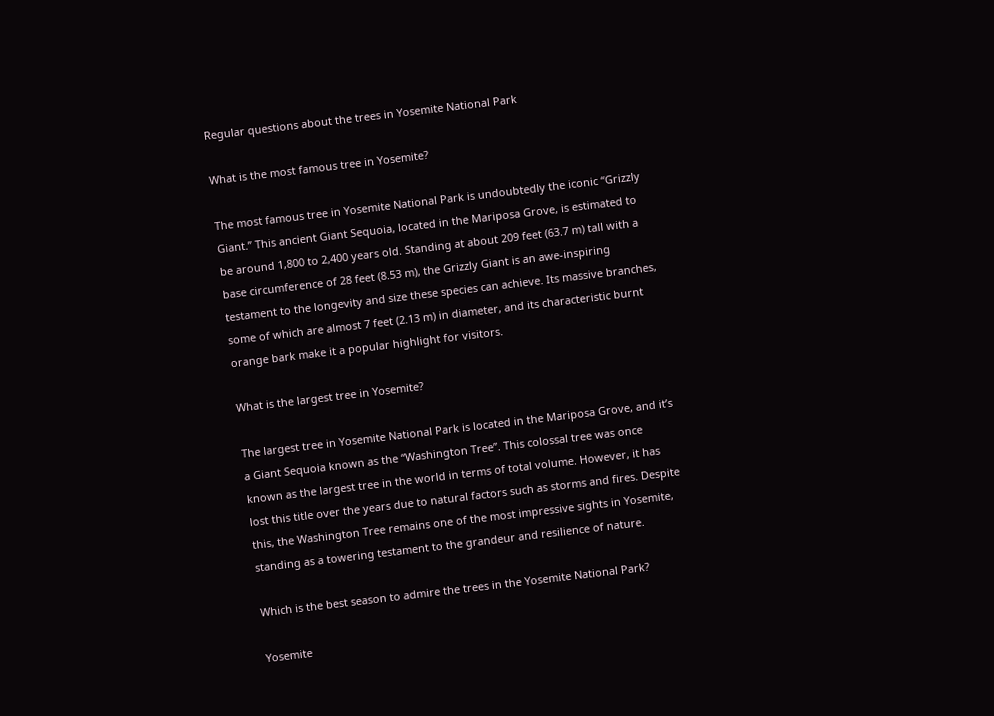Regular questions about the trees in Yosemite National Park

What is the most famous tree in Yosemite?

The most famous tree in Yosemite National Park is undoubtedly the iconic “Grizzly Giant.” This ancient Giant Sequoia, located in the Mariposa Grove, is estimated to be around 1,800 to 2,400 years old. Standing at about 209 feet (63.7 m) tall with a base circumference of 28 feet (8.53 m), the Grizzly Giant is an awe-inspiring testament to the longevity and size these species can achieve. Its massive branches, some of which are almost 7 feet (2.13 m) in diameter, and its characteristic burnt orange bark make it a popular highlight for visitors.

What is the largest tree in Yosemite?

The largest tree in Yosemite National Park is located in the Mariposa Grove, and it’s a Giant Sequoia known as the “Washington Tree”. This colossal tree was once known as the largest tree in the world in terms of total volume. However, it has lost this title over the years due to natural factors such as storms and fires. Despite this, the Washington Tree remains one of the most impressive sights in Yosemite, standing as a towering testament to the grandeur and resilience of nature.

Which is the best season to admire the trees in the Yosemite National Park?

Yosemite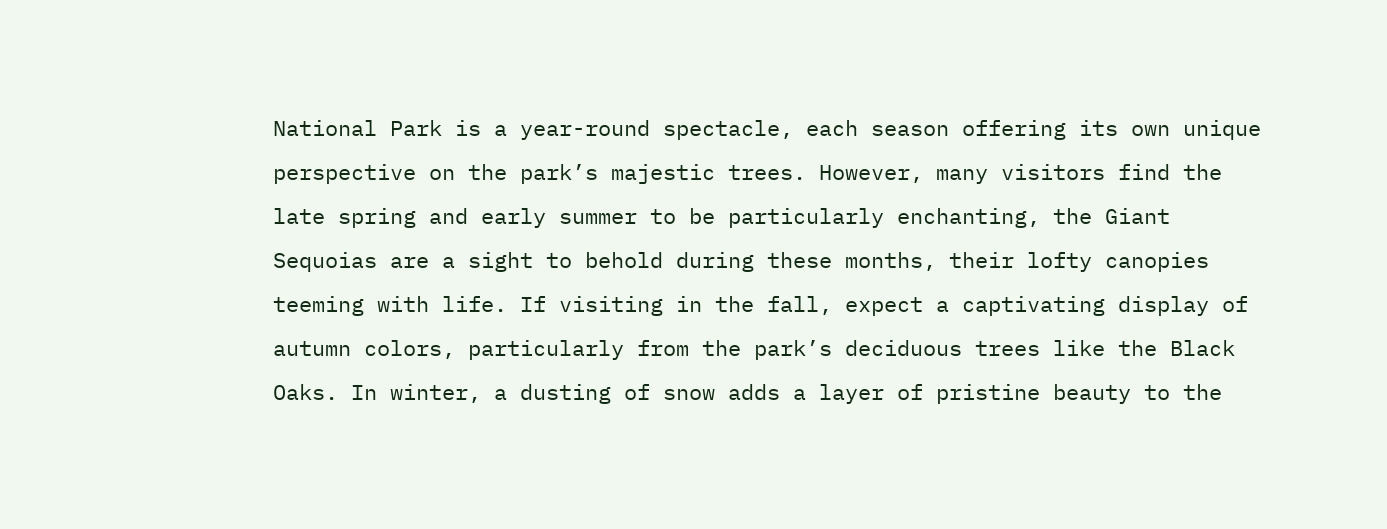National Park is a year-round spectacle, each season offering its own unique perspective on the park’s majestic trees. However, many visitors find the late spring and early summer to be particularly enchanting, the Giant Sequoias are a sight to behold during these months, their lofty canopies teeming with life. If visiting in the fall, expect a captivating display of autumn colors, particularly from the park’s deciduous trees like the Black Oaks. In winter, a dusting of snow adds a layer of pristine beauty to the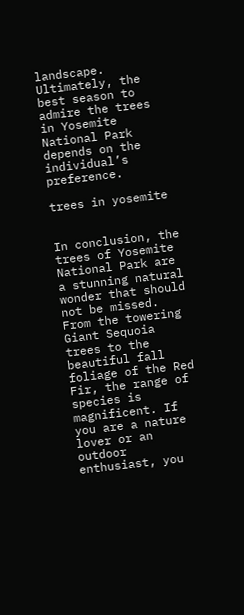landscape. Ultimately, the best season to admire the trees in Yosemite National Park depends on the individual’s preference.

trees in yosemite


In conclusion, the trees of Yosemite National Park are a stunning natural wonder that should not be missed. From the towering Giant Sequoia trees to the beautiful fall foliage of the Red Fir, the range of species is magnificent. If you are a nature lover or an outdoor enthusiast, you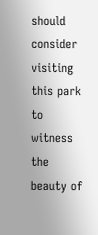should consider visiting this park to witness the beauty of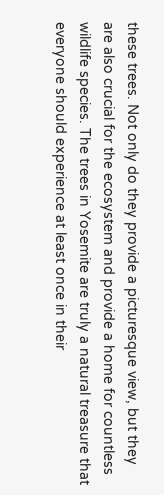these trees. Not only do they provide a picturesque view, but they are also crucial for the ecosystem and provide a home for countless wildlife species. The trees in Yosemite are truly a natural treasure that everyone should experience at least once in their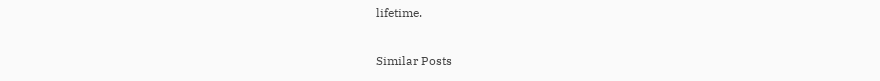lifetime.

Similar Posts